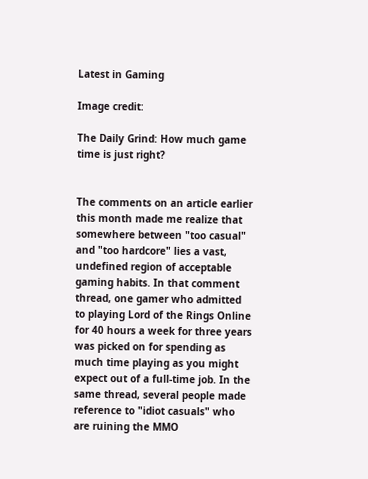Latest in Gaming

Image credit:

The Daily Grind: How much game time is just right?


The comments on an article earlier this month made me realize that somewhere between "too casual" and "too hardcore" lies a vast, undefined region of acceptable gaming habits. In that comment thread, one gamer who admitted to playing Lord of the Rings Online for 40 hours a week for three years was picked on for spending as much time playing as you might expect out of a full-time job. In the same thread, several people made reference to "idiot casuals" who are ruining the MMO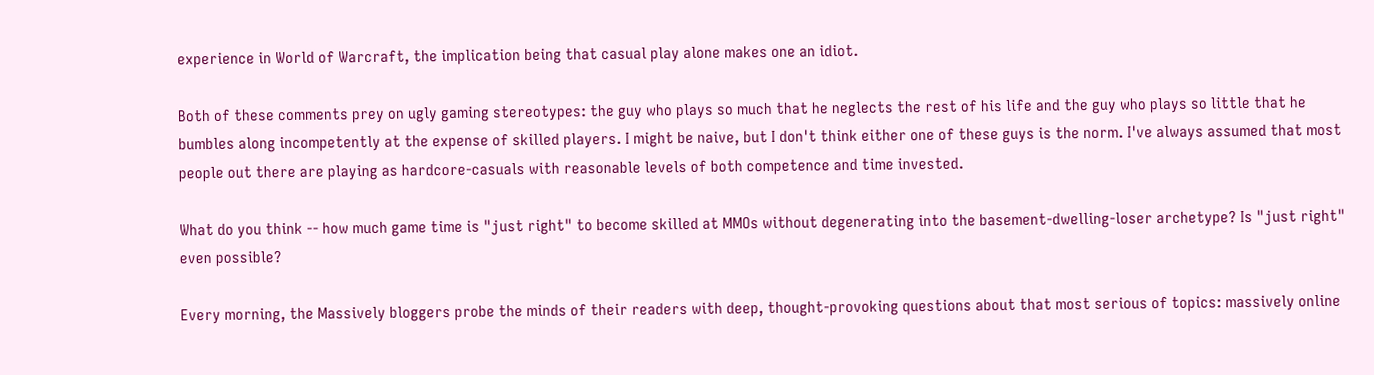experience in World of Warcraft, the implication being that casual play alone makes one an idiot.

Both of these comments prey on ugly gaming stereotypes: the guy who plays so much that he neglects the rest of his life and the guy who plays so little that he bumbles along incompetently at the expense of skilled players. I might be naive, but I don't think either one of these guys is the norm. I've always assumed that most people out there are playing as hardcore-casuals with reasonable levels of both competence and time invested.

What do you think -- how much game time is "just right" to become skilled at MMOs without degenerating into the basement-dwelling-loser archetype? Is "just right" even possible?

Every morning, the Massively bloggers probe the minds of their readers with deep, thought-provoking questions about that most serious of topics: massively online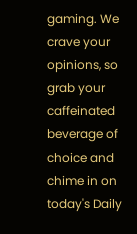gaming. We crave your opinions, so grab your caffeinated beverage of choice and chime in on today's Daily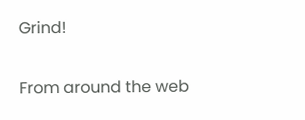Grind!

From around the web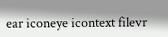ear iconeye icontext filevr